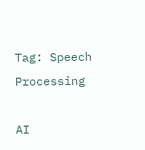Tag: Speech Processing

AI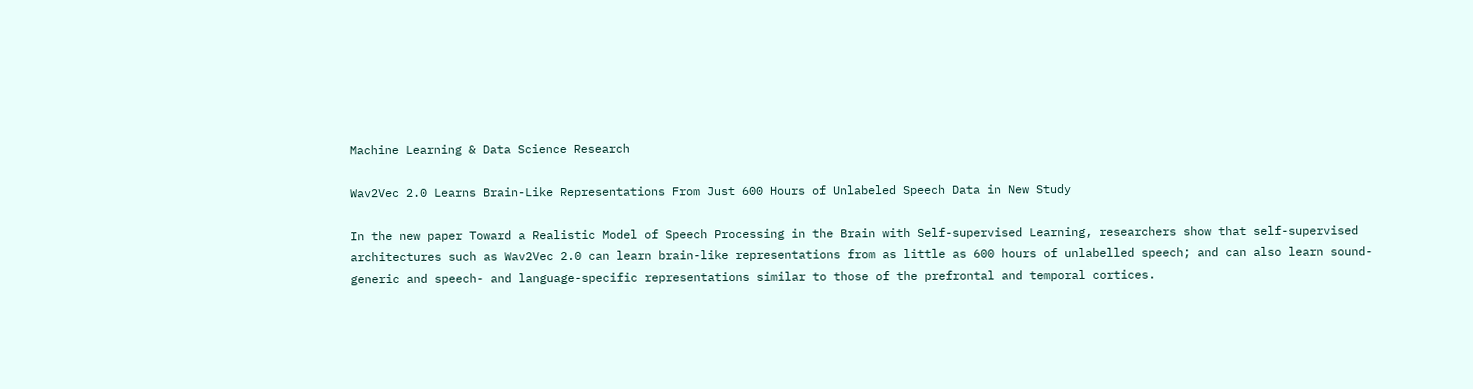Machine Learning & Data Science Research

Wav2Vec 2.0 Learns Brain-Like Representations From Just 600 Hours of Unlabeled Speech Data in New Study

In the new paper Toward a Realistic Model of Speech Processing in the Brain with Self-supervised Learning, researchers show that self-supervised architectures such as Wav2Vec 2.0 can learn brain-like representations from as little as 600 hours of unlabelled speech; and can also learn sound-generic and speech- and language-specific representations similar to those of the prefrontal and temporal cortices.